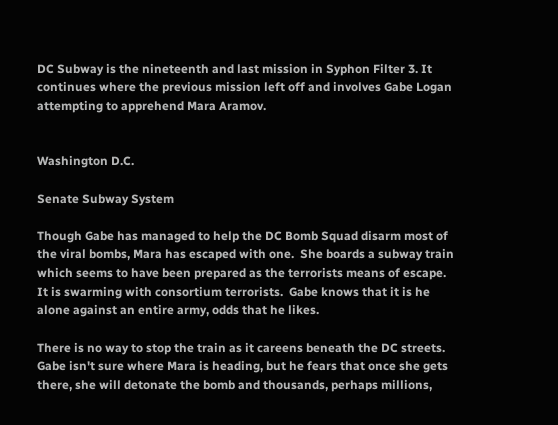DC Subway is the nineteenth and last mission in Syphon Filter 3. It continues where the previous mission left off and involves Gabe Logan attempting to apprehend Mara Aramov.


Washington D.C.

Senate Subway System

Though Gabe has managed to help the DC Bomb Squad disarm most of the viral bombs, Mara has escaped with one.  She boards a subway train which seems to have been prepared as the terrorists means of escape.  It is swarming with consortium terrorists.  Gabe knows that it is he alone against an entire army, odds that he likes.

There is no way to stop the train as it careens beneath the DC streets. Gabe isn't sure where Mara is heading, but he fears that once she gets there, she will detonate the bomb and thousands, perhaps millions,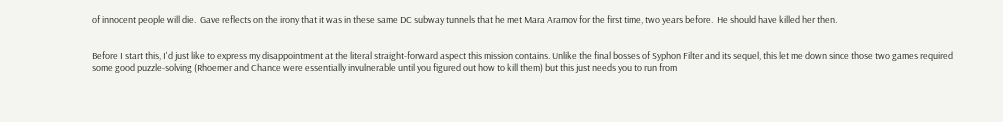of innocent people will die.  Gave reflects on the irony that it was in these same DC subway tunnels that he met Mara Aramov for the first time, two years before.  He should have killed her then.


Before I start this, I'd just like to express my disappointment at the literal straight-forward aspect this mission contains. Unlike the final bosses of Syphon Filter and its sequel, this let me down since those two games required some good puzzle-solving (Rhoemer and Chance were essentially invulnerable until you figured out how to kill them) but this just needs you to run from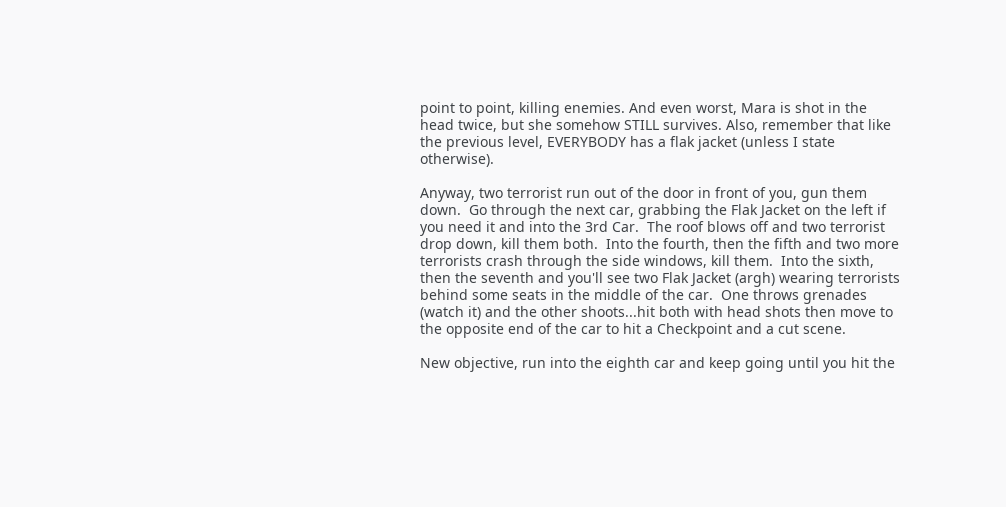point to point, killing enemies. And even worst, Mara is shot in the head twice, but she somehow STILL survives. Also, remember that like the previous level, EVERYBODY has a flak jacket (unless I state otherwise).

Anyway, two terrorist run out of the door in front of you, gun them down.  Go through the next car, grabbing the Flak Jacket on the left if you need it and into the 3rd Car.  The roof blows off and two terrorist drop down, kill them both.  Into the fourth, then the fifth and two more terrorists crash through the side windows, kill them.  Into the sixth, then the seventh and you'll see two Flak Jacket (argh) wearing terrorists behind some seats in the middle of the car.  One throws grenades (watch it) and the other shoots...hit both with head shots then move to the opposite end of the car to hit a Checkpoint and a cut scene.

New objective, run into the eighth car and keep going until you hit the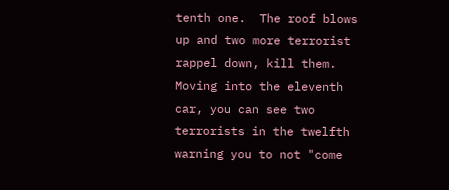tenth one.  The roof blows up and two more terrorist rappel down, kill them.  Moving into the eleventh car, you can see two terrorists in the twelfth warning you to not "come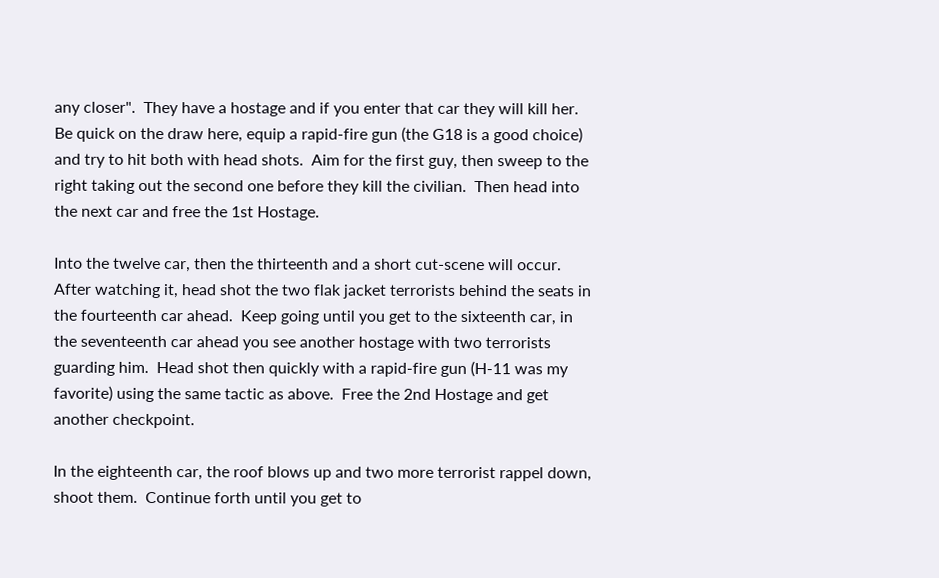any closer".  They have a hostage and if you enter that car they will kill her.  Be quick on the draw here, equip a rapid-fire gun (the G18 is a good choice) and try to hit both with head shots.  Aim for the first guy, then sweep to the right taking out the second one before they kill the civilian.  Then head into the next car and free the 1st Hostage.

Into the twelve car, then the thirteenth and a short cut-scene will occur. After watching it, head shot the two flak jacket terrorists behind the seats in the fourteenth car ahead.  Keep going until you get to the sixteenth car, in the seventeenth car ahead you see another hostage with two terrorists guarding him.  Head shot then quickly with a rapid-fire gun (H-11 was my favorite) using the same tactic as above.  Free the 2nd Hostage and get another checkpoint.

In the eighteenth car, the roof blows up and two more terrorist rappel down, shoot them.  Continue forth until you get to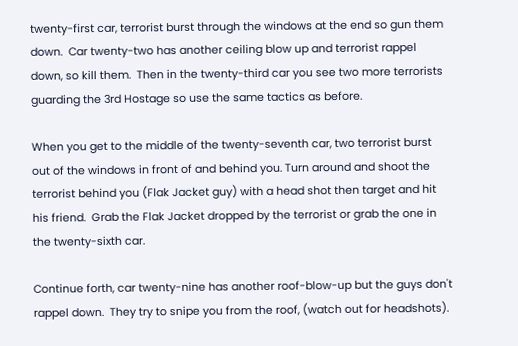twenty-first car, terrorist burst through the windows at the end so gun them down.  Car twenty-two has another ceiling blow up and terrorist rappel down, so kill them.  Then in the twenty-third car you see two more terrorists guarding the 3rd Hostage so use the same tactics as before.

When you get to the middle of the twenty-seventh car, two terrorist burst out of the windows in front of and behind you. Turn around and shoot the terrorist behind you (Flak Jacket guy) with a head shot then target and hit his friend.  Grab the Flak Jacket dropped by the terrorist or grab the one in the twenty-sixth car.

Continue forth, car twenty-nine has another roof-blow-up but the guys don't rappel down.  They try to snipe you from the roof, (watch out for headshots).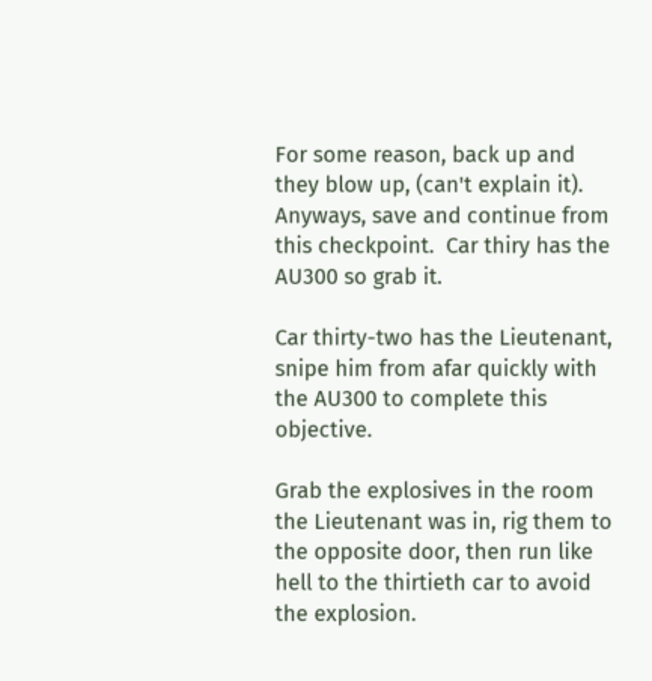For some reason, back up and they blow up, (can't explain it). Anyways, save and continue from this checkpoint.  Car thiry has the AU300 so grab it.

Car thirty-two has the Lieutenant, snipe him from afar quickly with the AU300 to complete this objective.

Grab the explosives in the room the Lieutenant was in, rig them to the opposite door, then run like hell to the thirtieth car to avoid the explosion.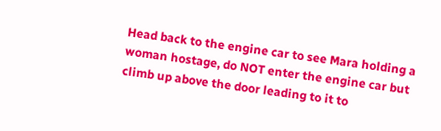Head back to the engine car to see Mara holding a woman hostage, do NOT enter the engine car but climb up above the door leading to it to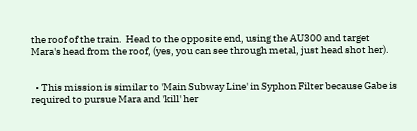the roof of the train.  Head to the opposite end, using the AU300 and target Mara's head from the roof, (yes, you can see through metal, just head shot her).


  • This mission is similar to 'Main Subway Line' in Syphon Filter because Gabe is required to pursue Mara and 'kill' her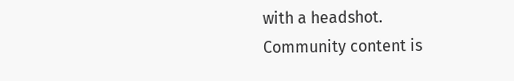with a headshot.
Community content is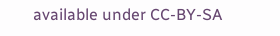available under CC-BY-SA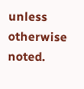unless otherwise noted.